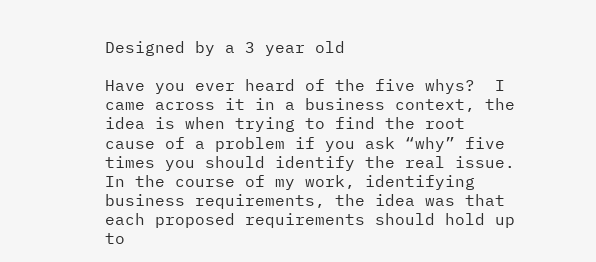Designed by a 3 year old

Have you ever heard of the five whys?  I came across it in a business context, the idea is when trying to find the root cause of a problem if you ask “why” five times you should identify the real issue.  In the course of my work, identifying business requirements, the idea was that each proposed requirements should hold up to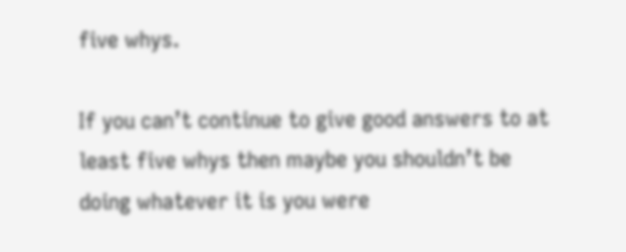five whys.

If you can’t continue to give good answers to at least five whys then maybe you shouldn’t be doing whatever it is you were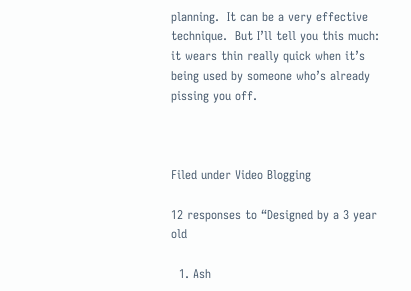planning.  It can be a very effective technique.  But I’ll tell you this much: it wears thin really quick when it’s being used by someone who’s already pissing you off.



Filed under Video Blogging

12 responses to “Designed by a 3 year old

  1. Ash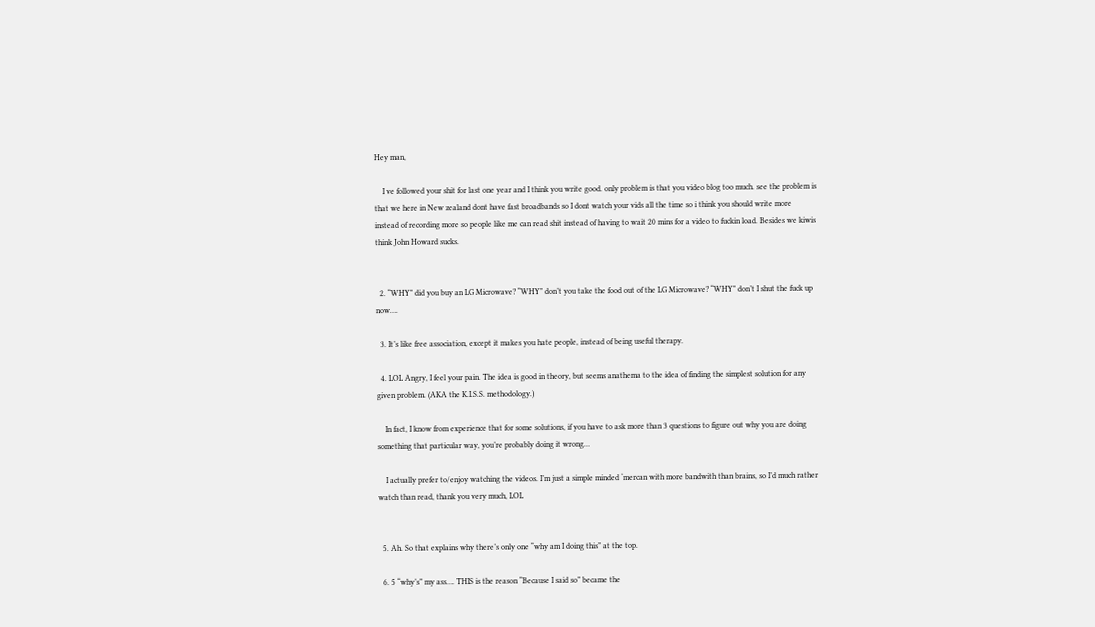Hey man,

    I ve followed your shit for last one year and I think you write good. only problem is that you video blog too much. see the problem is that we here in New zealand dont have fast broadbands so I dont watch your vids all the time so i think you should write more instead of recording more so people like me can read shit instead of having to wait 20 mins for a video to fuckin load. Besides we kiwis think John Howard sucks.


  2. “WHY” did you buy an LG Microwave? “WHY” don’t you take the food out of the LG Microwave? “WHY” don’t I shut the fuck up now….

  3. It’s like free association, except it makes you hate people, instead of being useful therapy.

  4. LOL Angry, I feel your pain. The idea is good in theory, but seems anathema to the idea of finding the simplest solution for any given problem. (AKA the K.I.S.S. methodology.)

    In fact, I know from experience that for some solutions, if you have to ask more than 3 questions to figure out why you are doing something that particular way, you’re probably doing it wrong…

    I actually prefer to/enjoy watching the videos. I’m just a simple minded ‘mercan with more bandwith than brains, so I’d much rather watch than read, thank you very much, LOL


  5. Ah. So that explains why there’s only one “why am I doing this” at the top.

  6. 5 “why’s” my ass…. THIS is the reason “Because I said so” became the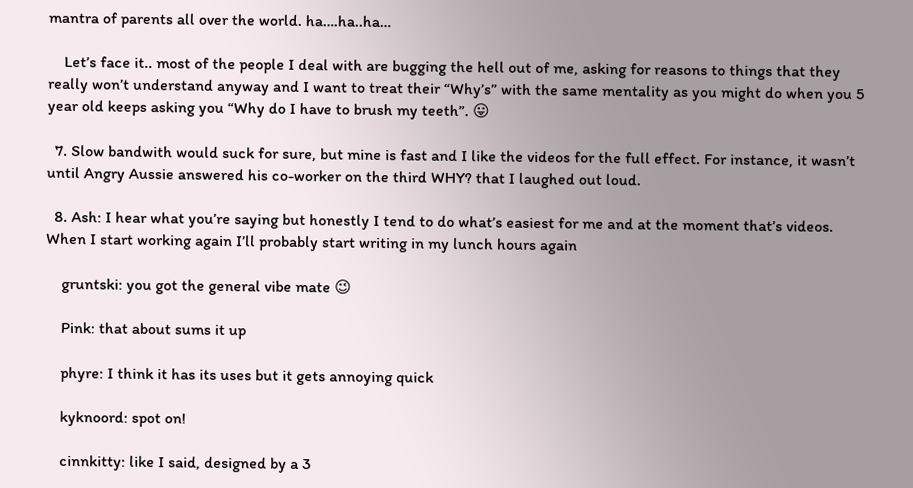mantra of parents all over the world. ha….ha..ha…

    Let’s face it.. most of the people I deal with are bugging the hell out of me, asking for reasons to things that they really won’t understand anyway and I want to treat their “Why’s” with the same mentality as you might do when you 5 year old keeps asking you “Why do I have to brush my teeth”. 😛

  7. Slow bandwith would suck for sure, but mine is fast and I like the videos for the full effect. For instance, it wasn’t until Angry Aussie answered his co-worker on the third WHY? that I laughed out loud.

  8. Ash: I hear what you’re saying but honestly I tend to do what’s easiest for me and at the moment that’s videos. When I start working again I’ll probably start writing in my lunch hours again

    gruntski: you got the general vibe mate 😉

    Pink: that about sums it up

    phyre: I think it has its uses but it gets annoying quick

    kyknoord: spot on!

    cinnkitty: like I said, designed by a 3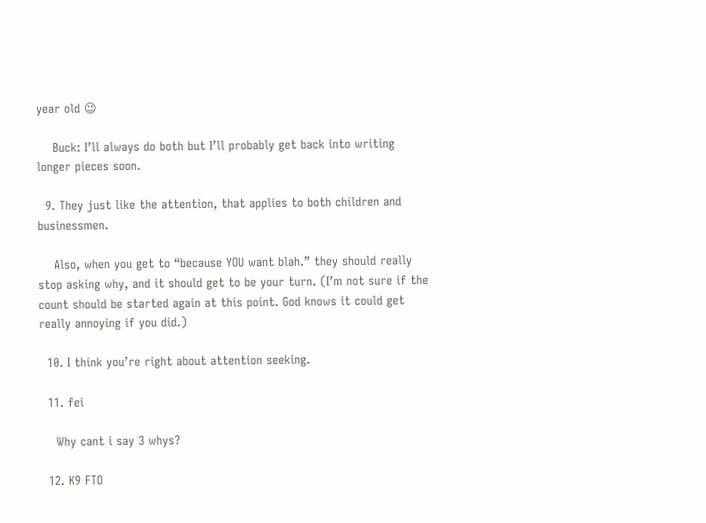year old 😉

    Buck: I’ll always do both but I’ll probably get back into writing longer pieces soon.

  9. They just like the attention, that applies to both children and businessmen.

    Also, when you get to “because YOU want blah.” they should really stop asking why, and it should get to be your turn. (I’m not sure if the count should be started again at this point. God knows it could get really annoying if you did.)

  10. I think you’re right about attention seeking.

  11. fei

    Why cant i say 3 whys?

  12. K9 FTO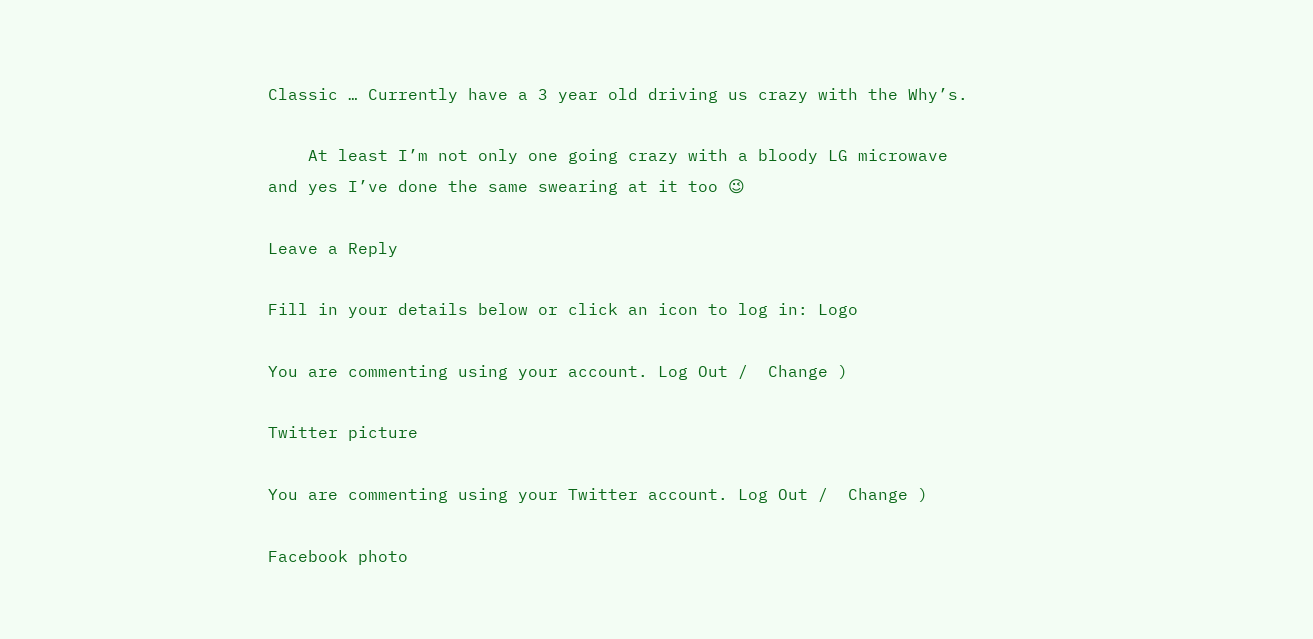Classic … Currently have a 3 year old driving us crazy with the Why’s.

    At least I’m not only one going crazy with a bloody LG microwave and yes I’ve done the same swearing at it too 😉

Leave a Reply

Fill in your details below or click an icon to log in: Logo

You are commenting using your account. Log Out /  Change )

Twitter picture

You are commenting using your Twitter account. Log Out /  Change )

Facebook photo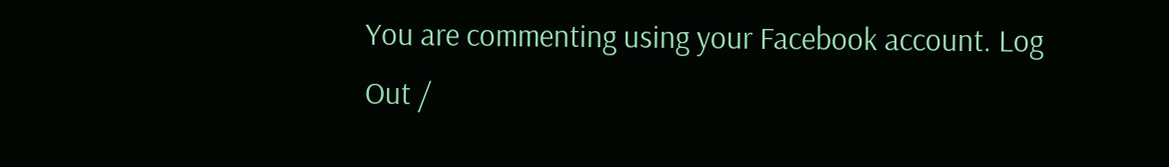You are commenting using your Facebook account. Log Out /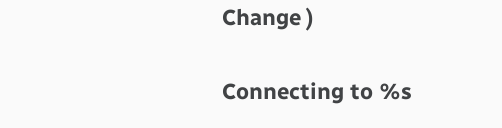Change )

Connecting to %s